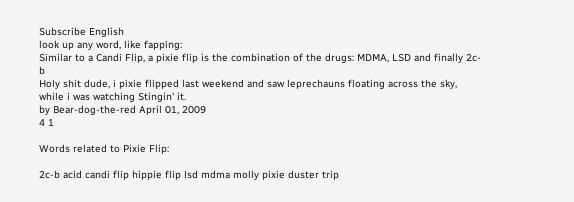Subscribe English
look up any word, like fapping:
Similar to a Candi Flip, a pixie flip is the combination of the drugs: MDMA, LSD and finally 2c-b
Holy shit dude, i pixie flipped last weekend and saw leprechauns floating across the sky, while i was watching Stingin' it.
by Bear-dog-the-red April 01, 2009
4 1

Words related to Pixie Flip:

2c-b acid candi flip hippie flip lsd mdma molly pixie duster trip